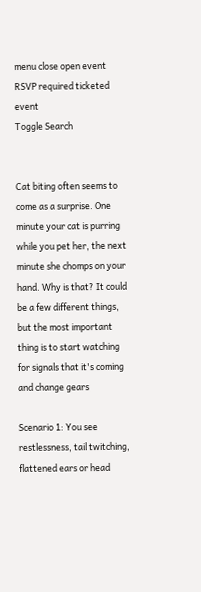menu close open event RSVP required ticketed event
Toggle Search


Cat biting often seems to come as a surprise. One minute your cat is purring while you pet her, the next minute she chomps on your hand. Why is that? It could be a few different things, but the most important thing is to start watching for signals that it's coming and change gears

Scenario 1: You see restlessness, tail twitching, flattened ears or head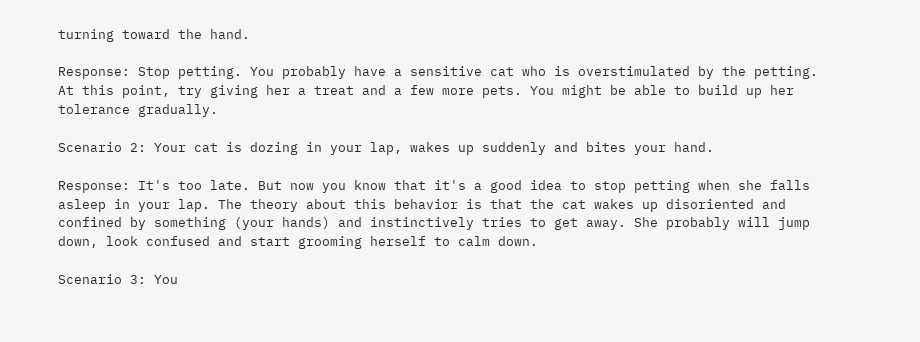turning toward the hand.

Response: Stop petting. You probably have a sensitive cat who is overstimulated by the petting. At this point, try giving her a treat and a few more pets. You might be able to build up her tolerance gradually.

Scenario 2: Your cat is dozing in your lap, wakes up suddenly and bites your hand.

Response: It's too late. But now you know that it's a good idea to stop petting when she falls asleep in your lap. The theory about this behavior is that the cat wakes up disoriented and confined by something (your hands) and instinctively tries to get away. She probably will jump down, look confused and start grooming herself to calm down.

Scenario 3: You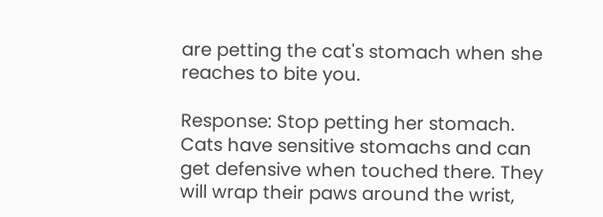are petting the cat's stomach when she reaches to bite you.

Response: Stop petting her stomach. Cats have sensitive stomachs and can get defensive when touched there. They will wrap their paws around the wrist,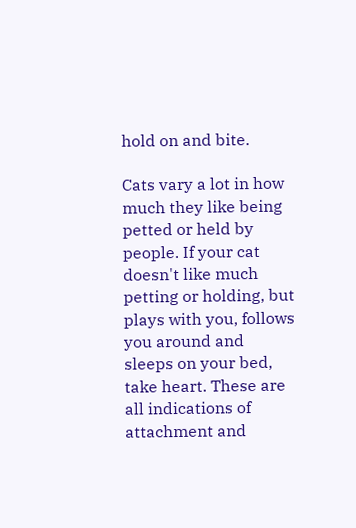hold on and bite.

Cats vary a lot in how much they like being petted or held by people. If your cat doesn't like much petting or holding, but plays with you, follows you around and sleeps on your bed, take heart. These are all indications of attachment and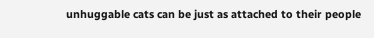unhuggable cats can be just as attached to their people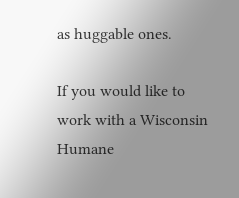as huggable ones.

If you would like to work with a Wisconsin Humane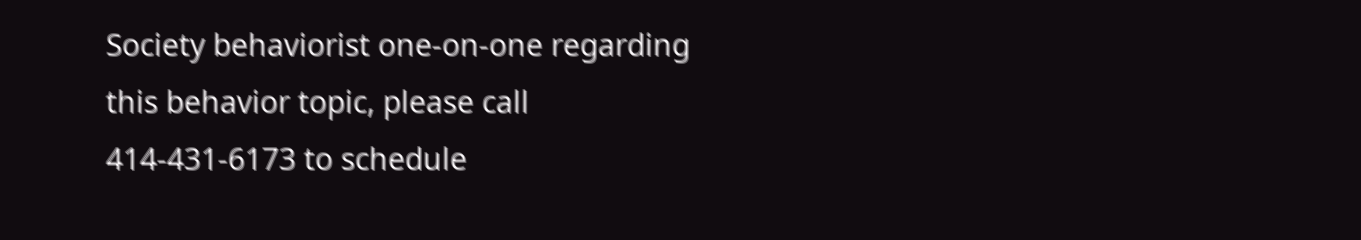Society behaviorist one-on-one regarding this behavior topic, please call 414-431-6173 to schedule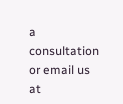a consultation or email us at